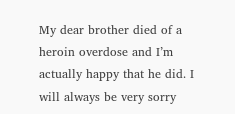My dear brother died of a heroin overdose and I’m actually happy that he did. I will always be very sorry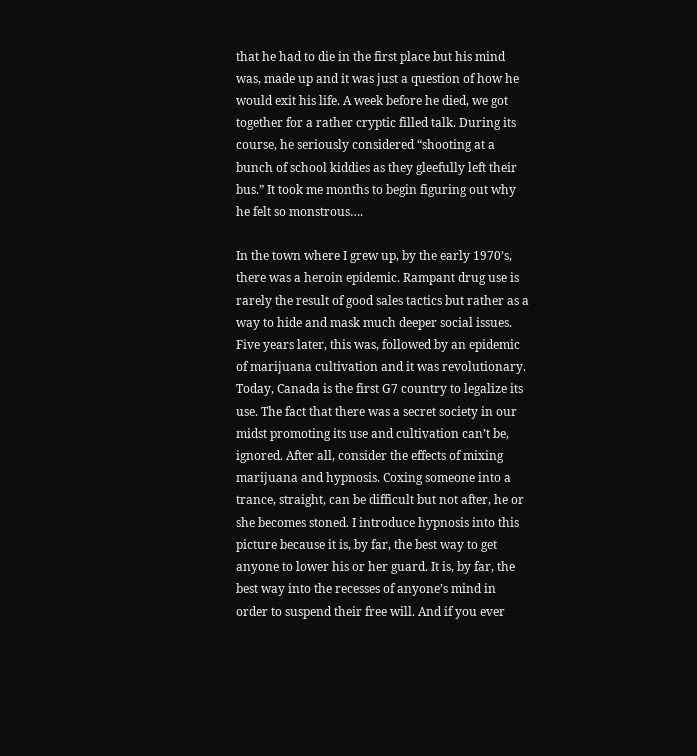that he had to die in the first place but his mind was, made up and it was just a question of how he would exit his life. A week before he died, we got together for a rather cryptic filled talk. During its course, he seriously considered “shooting at a bunch of school kiddies as they gleefully left their bus.” It took me months to begin figuring out why he felt so monstrous….

In the town where I grew up, by the early 1970’s, there was a heroin epidemic. Rampant drug use is rarely the result of good sales tactics but rather as a way to hide and mask much deeper social issues. Five years later, this was, followed by an epidemic of marijuana cultivation and it was revolutionary. Today, Canada is the first G7 country to legalize its use. The fact that there was a secret society in our midst promoting its use and cultivation can’t be, ignored. After all, consider the effects of mixing marijuana and hypnosis. Coxing someone into a trance, straight, can be difficult but not after, he or she becomes stoned. I introduce hypnosis into this picture because it is, by far, the best way to get anyone to lower his or her guard. It is, by far, the best way into the recesses of anyone’s mind in order to suspend their free will. And if you ever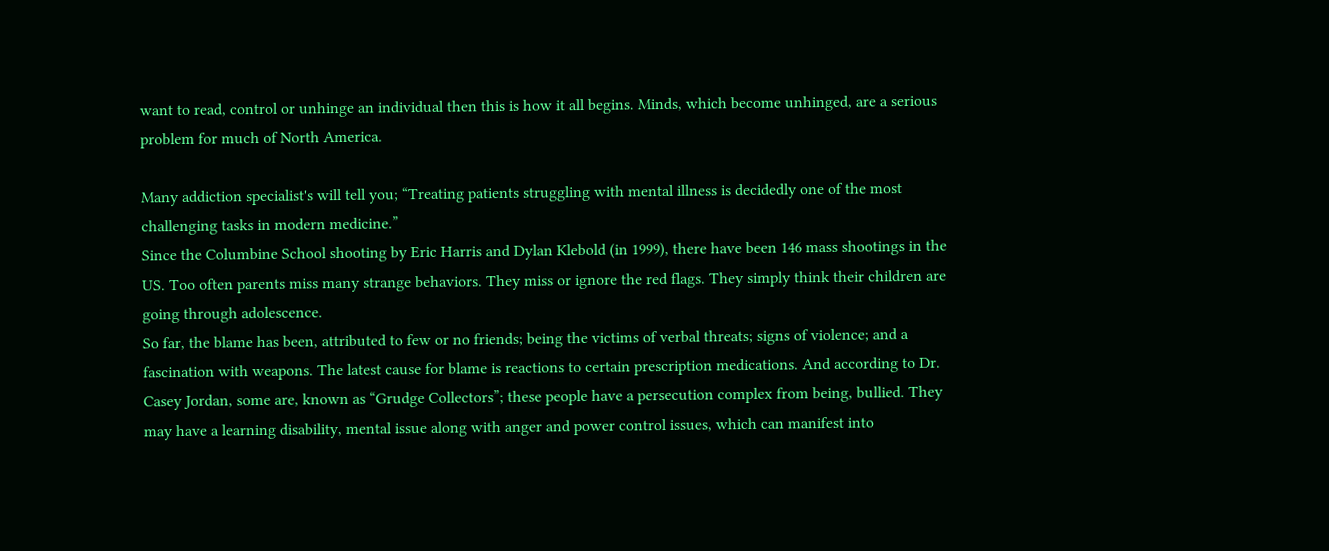want to read, control or unhinge an individual then this is how it all begins. Minds, which become unhinged, are a serious problem for much of North America.

Many addiction specialist's will tell you; “Treating patients struggling with mental illness is decidedly one of the most challenging tasks in modern medicine.”
Since the Columbine School shooting by Eric Harris and Dylan Klebold (in 1999), there have been 146 mass shootings in the US. Too often parents miss many strange behaviors. They miss or ignore the red flags. They simply think their children are going through adolescence.
So far, the blame has been, attributed to few or no friends; being the victims of verbal threats; signs of violence; and a fascination with weapons. The latest cause for blame is reactions to certain prescription medications. And according to Dr. Casey Jordan, some are, known as “Grudge Collectors”; these people have a persecution complex from being, bullied. They may have a learning disability, mental issue along with anger and power control issues, which can manifest into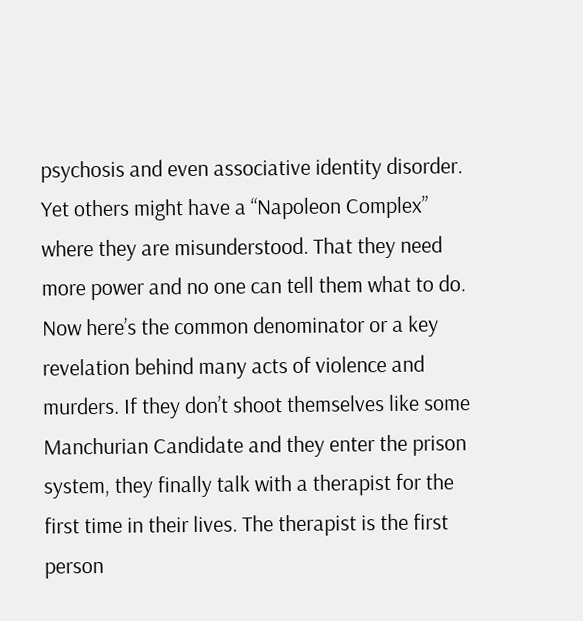psychosis and even associative identity disorder. Yet others might have a “Napoleon Complex” where they are misunderstood. That they need more power and no one can tell them what to do.
Now here’s the common denominator or a key revelation behind many acts of violence and murders. If they don’t shoot themselves like some Manchurian Candidate and they enter the prison system, they finally talk with a therapist for the first time in their lives. The therapist is the first person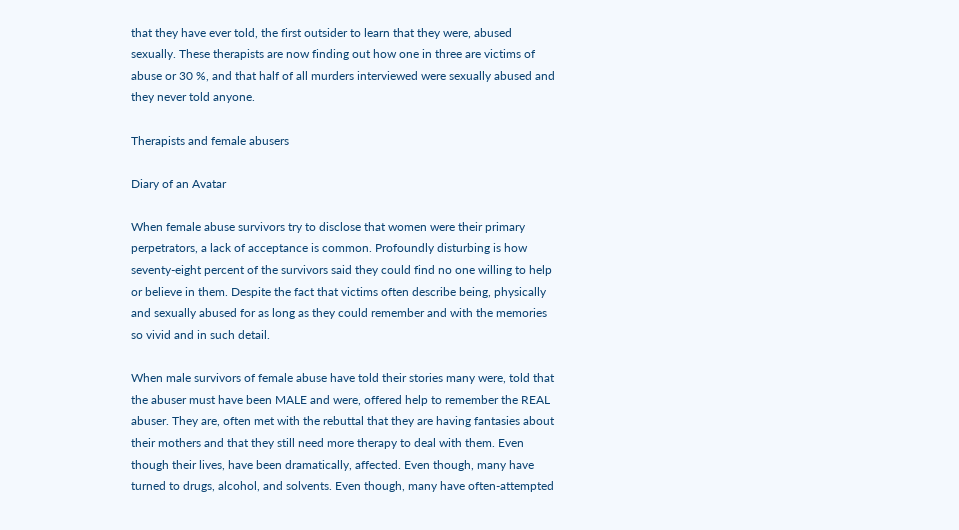that they have ever told, the first outsider to learn that they were, abused sexually. These therapists are now finding out how one in three are victims of abuse or 30 %, and that half of all murders interviewed were sexually abused and they never told anyone.

Therapists and female abusers

Diary of an Avatar

When female abuse survivors try to disclose that women were their primary perpetrators, a lack of acceptance is common. Profoundly disturbing is how seventy-eight percent of the survivors said they could find no one willing to help or believe in them. Despite the fact that victims often describe being, physically and sexually abused for as long as they could remember and with the memories so vivid and in such detail.

When male survivors of female abuse have told their stories many were, told that the abuser must have been MALE and were, offered help to remember the REAL abuser. They are, often met with the rebuttal that they are having fantasies about their mothers and that they still need more therapy to deal with them. Even though their lives, have been dramatically, affected. Even though, many have turned to drugs, alcohol, and solvents. Even though, many have often-attempted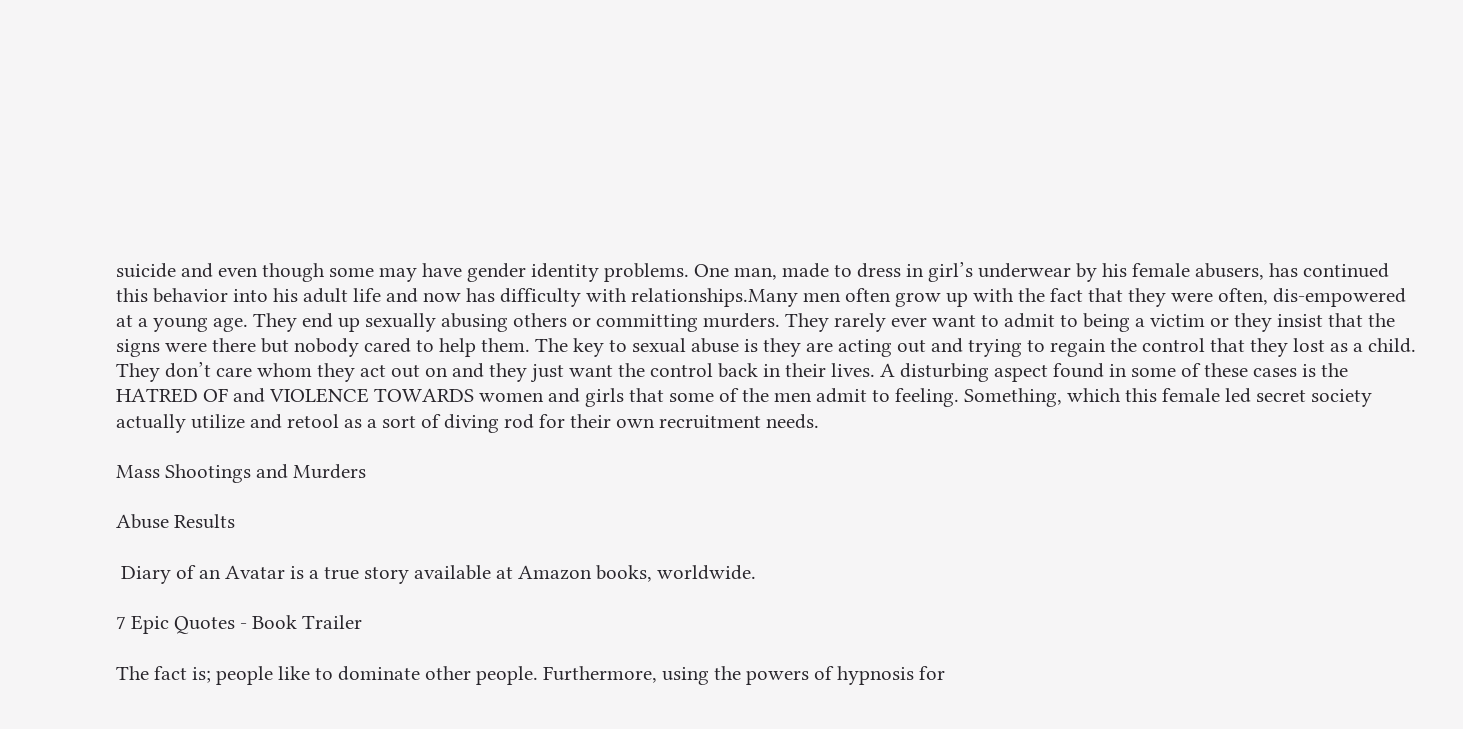suicide and even though some may have gender identity problems. One man, made to dress in girl’s underwear by his female abusers, has continued this behavior into his adult life and now has difficulty with relationships.Many men often grow up with the fact that they were often, dis-empowered at a young age. They end up sexually abusing others or committing murders. They rarely ever want to admit to being a victim or they insist that the signs were there but nobody cared to help them. The key to sexual abuse is they are acting out and trying to regain the control that they lost as a child. They don’t care whom they act out on and they just want the control back in their lives. A disturbing aspect found in some of these cases is the HATRED OF and VIOLENCE TOWARDS women and girls that some of the men admit to feeling. Something, which this female led secret society actually utilize and retool as a sort of diving rod for their own recruitment needs.

Mass Shootings and Murders

Abuse Results

 Diary of an Avatar is a true story available at Amazon books, worldwide.

7 Epic Quotes - Book Trailer

The fact is; people like to dominate other people. Furthermore, using the powers of hypnosis for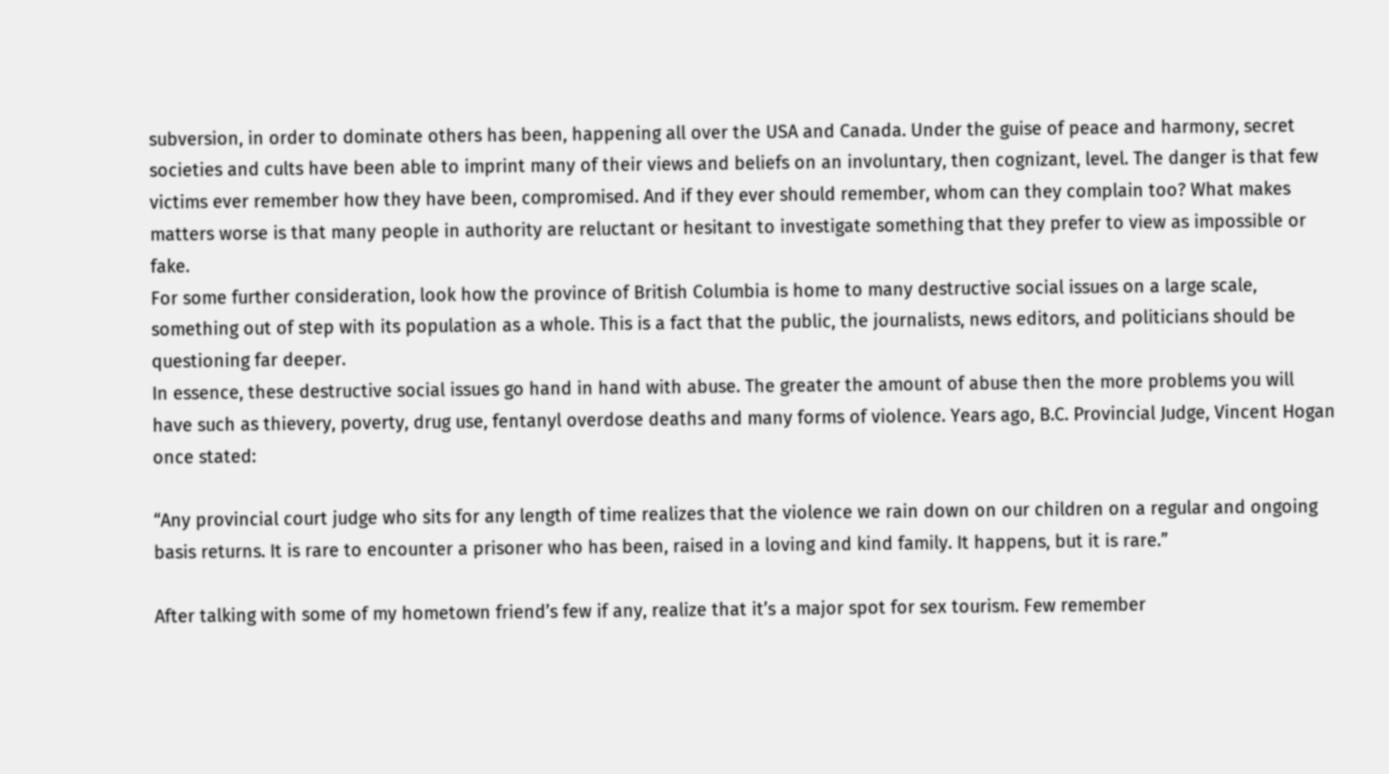subversion, in order to dominate others has been, happening all over the USA and Canada. Under the guise of peace and harmony, secret societies and cults have been able to imprint many of their views and beliefs on an involuntary, then cognizant, level. The danger is that few victims ever remember how they have been, compromised. And if they ever should remember, whom can they complain too? What makes matters worse is that many people in authority are reluctant or hesitant to investigate something that they prefer to view as impossible or fake.
For some further consideration, look how the province of British Columbia is home to many destructive social issues on a large scale, something out of step with its population as a whole. This is a fact that the public, the journalists, news editors, and politicians should be questioning far deeper.
In essence, these destructive social issues go hand in hand with abuse. The greater the amount of abuse then the more problems you will have such as thievery, poverty, drug use, fentanyl overdose deaths and many forms of violence. Years ago, B.C. Provincial Judge, Vincent Hogan once stated:

“Any provincial court judge who sits for any length of time realizes that the violence we rain down on our children on a regular and ongoing basis returns. It is rare to encounter a prisoner who has been, raised in a loving and kind family. It happens, but it is rare.”

After talking with some of my hometown friend’s few if any, realize that it’s a major spot for sex tourism. Few remember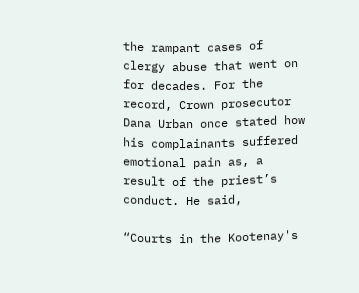the rampant cases of clergy abuse that went on for decades. For the record, Crown prosecutor Dana Urban once stated how his complainants suffered emotional pain as, a result of the priest’s conduct. He said,

“Courts in the Kootenay's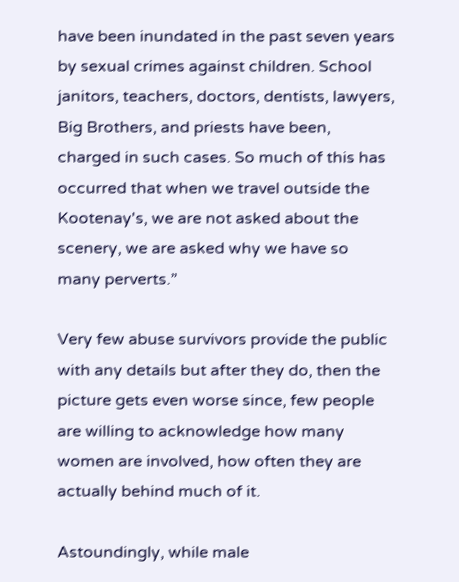have been inundated in the past seven years by sexual crimes against children. School janitors, teachers, doctors, dentists, lawyers, Big Brothers, and priests have been, charged in such cases. So much of this has occurred that when we travel outside the Kootenay's, we are not asked about the scenery, we are asked why we have so many perverts.”

Very few abuse survivors provide the public with any details but after they do, then the picture gets even worse since, few people are willing to acknowledge how many women are involved, how often they are actually behind much of it.

Astoundingly, while male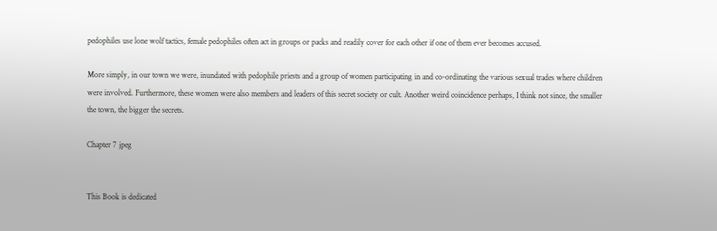pedophiles use lone wolf tactics, female pedophiles often act in groups or packs and readily cover for each other if one of them ever becomes accused.

More simply, in our town we were, inundated with pedophile priests and a group of women participating in and co-ordinating the various sexual trades where children were involved. Furthermore, these women were also members and leaders of this secret society or cult. Another weird coincidence perhaps, I think not since, the smaller the town, the bigger the secrets.

Chapter 7 jpeg


This Book is dedicated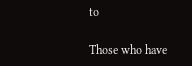to

Those who have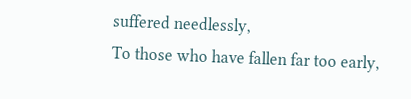suffered needlessly,
To those who have fallen far too early,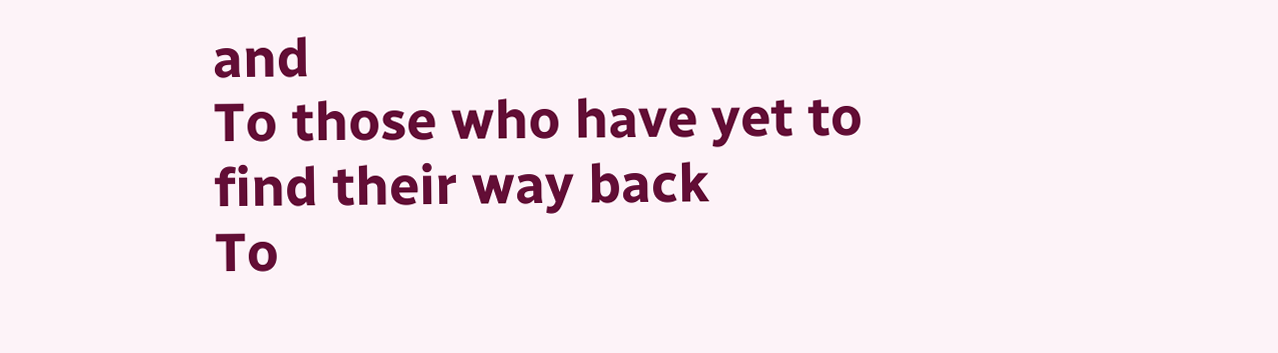and
To those who have yet to find their way back
To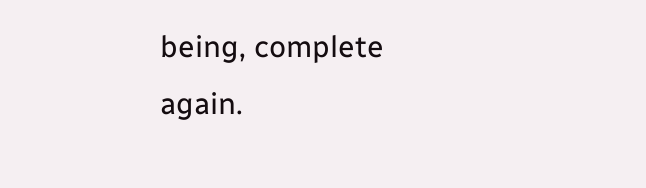being, complete again.